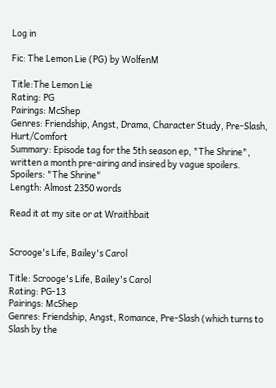Log in

Fic: The Lemon Lie (PG) by WolfenM

Title:The Lemon Lie
Rating: PG
Pairings: McShep
Genres: Friendship, Angst, Drama, Character Study, Pre-Slash, Hurt/Comfort
Summary: Episode tag for the 5th season ep, "The Shrine", written a month pre-airing and insired by vague spoilers. Spoilers: "The Shrine"
Length: Almost 2350 words

Read it at my site or at Wraithbait


Scrooge's Life, Bailey's Carol

Title: Scrooge's Life, Bailey's Carol
Rating: PG-13
Pairings: McShep
Genres: Friendship, Angst, Romance, Pre-Slash (which turns to Slash by the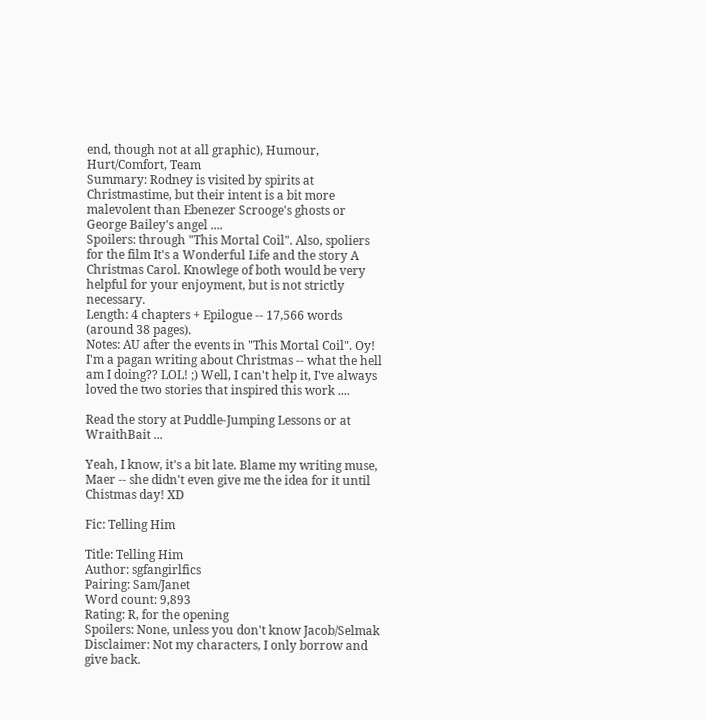end, though not at all graphic), Humour, Hurt/Comfort, Team
Summary: Rodney is visited by spirits at Christmastime, but their intent is a bit more malevolent than Ebenezer Scrooge's ghosts or George Bailey's angel ....
Spoilers: through "This Mortal Coil". Also, spoliers for the film It's a Wonderful Life and the story A Christmas Carol. Knowlege of both would be very helpful for your enjoyment, but is not strictly necessary.
Length: 4 chapters + Epilogue -- 17,566 words (around 38 pages).
Notes: AU after the events in "This Mortal Coil". Oy! I'm a pagan writing about Christmas -- what the hell am I doing?? LOL! ;) Well, I can't help it, I've always loved the two stories that inspired this work ....

Read the story at Puddle-Jumping Lessons or at WraithBait ...

Yeah, I know, it's a bit late. Blame my writing muse, Maer -- she didn't even give me the idea for it until Chistmas day! XD

Fic: Telling Him

Title: Telling Him
Author: sgfangirlfics
Pairing: Sam/Janet
Word count: 9,893
Rating: R, for the opening
Spoilers: None, unless you don't know Jacob/Selmak
Disclaimer: Not my characters, I only borrow and give back.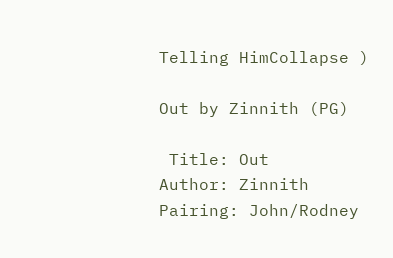Telling HimCollapse )

Out by Zinnith (PG)

 Title: Out
Author: Zinnith
Pairing: John/Rodney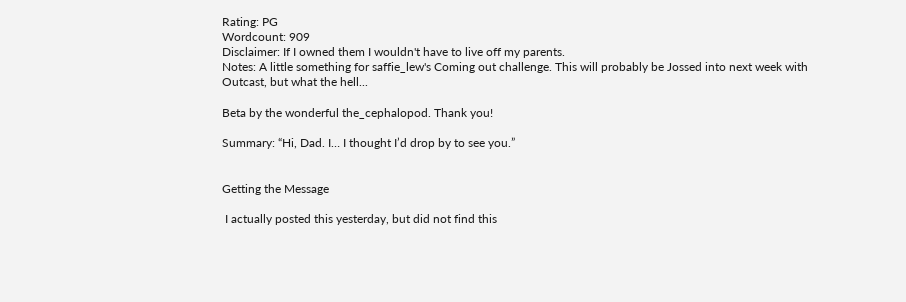Rating: PG
Wordcount: 909
Disclaimer: If I owned them I wouldn't have to live off my parents.
Notes: A little something for saffie_lew's Coming out challenge. This will probably be Jossed into next week with Outcast, but what the hell...

Beta by the wonderful the_cephalopod. Thank you!

Summary: “Hi, Dad. I… I thought I’d drop by to see you.”


Getting the Message

 I actually posted this yesterday, but did not find this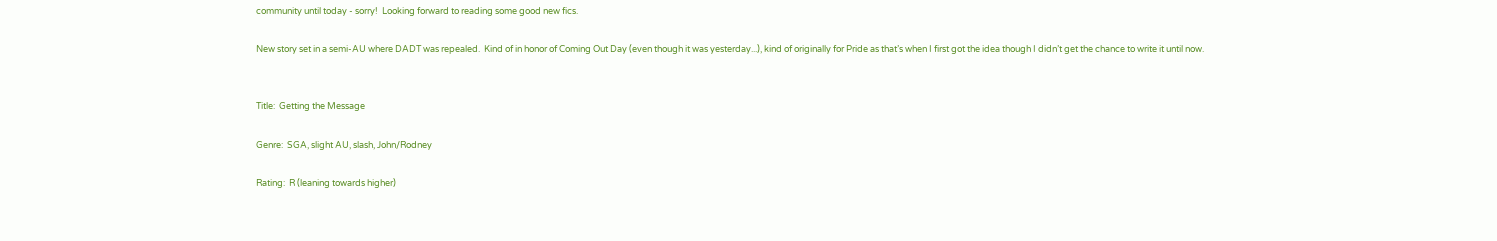community until today - sorry!  Looking forward to reading some good new fics.

New story set in a semi-AU where DADT was repealed.  Kind of in honor of Coming Out Day (even though it was yesterday...), kind of originally for Pride as that’s when I first got the idea though I didn’t get the chance to write it until now.


Title:  Getting the Message

Genre:  SGA, slight AU, slash, John/Rodney

Rating:  R (leaning towards higher)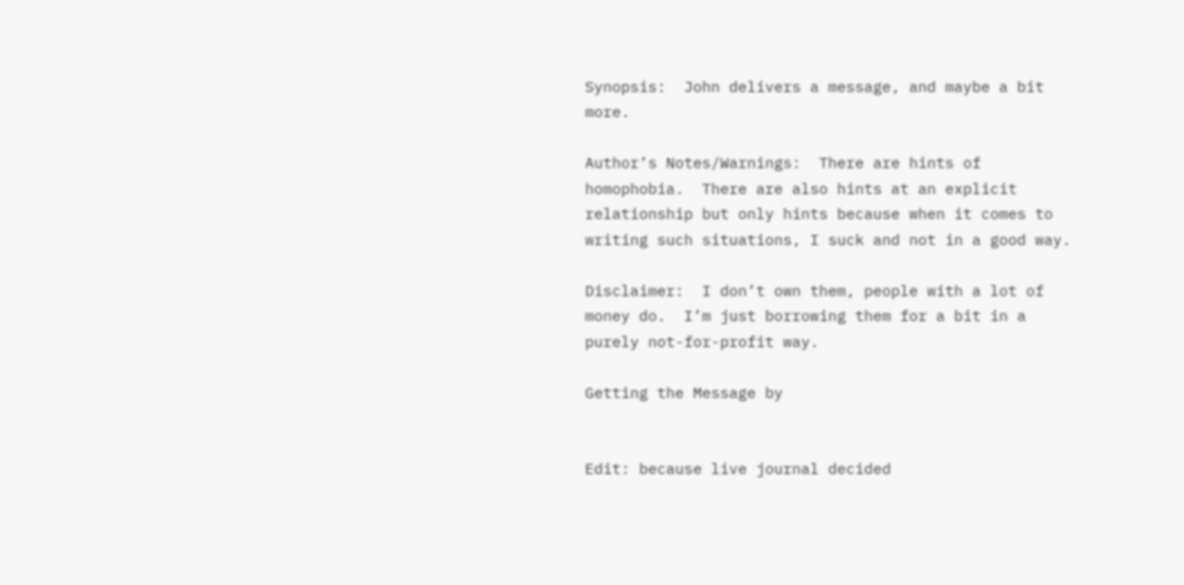Synopsis:  John delivers a message, and maybe a bit more.

Author’s Notes/Warnings:  There are hints of homophobia.  There are also hints at an explicit relationship but only hints because when it comes to writing such situations, I suck and not in a good way.

Disclaimer:  I don’t own them, people with a lot of money do.  I’m just borrowing them for a bit in a purely not-for-profit way.

Getting the Message by


Edit: because live journal decided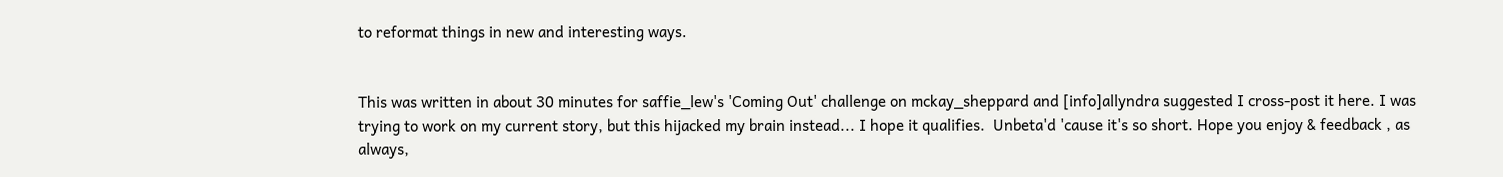to reformat things in new and interesting ways.


This was written in about 30 minutes for saffie_lew's 'Coming Out' challenge on mckay_sheppard and [info]allyndra suggested I cross-post it here. I was trying to work on my current story, but this hijacked my brain instead... I hope it qualifies.  Unbeta'd 'cause it's so short. Hope you enjoy & feedback , as always,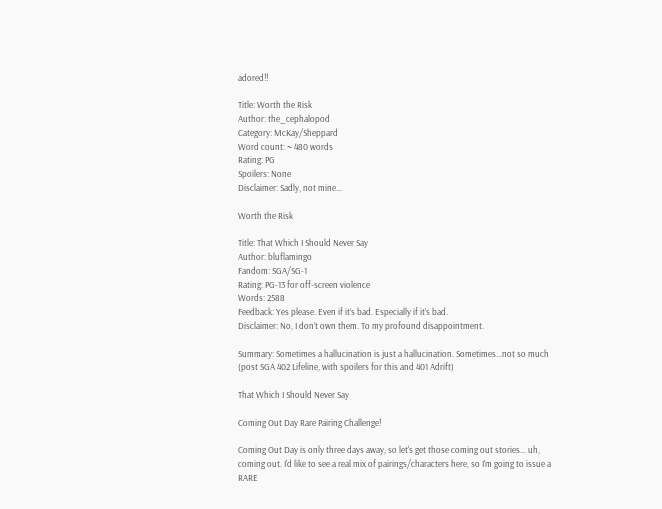adored!!

Title: Worth the Risk
Author: the_cephalopod
Category: McKay/Sheppard
Word count: ~ 480 words
Rating: PG
Spoilers: None
Disclaimer: Sadly, not mine...

Worth the Risk

Title: That Which I Should Never Say
Author: bluflamingo
Fandom: SGA/SG-1
Rating: PG-13 for off-screen violence
Words: 2588
Feedback: Yes please. Even if it’s bad. Especially if it’s bad.
Disclaimer: No, I don’t own them. To my profound disappointment.

Summary: Sometimes a hallucination is just a hallucination. Sometimes...not so much (post SGA 402 Lifeline, with spoilers for this and 401 Adrift)

That Which I Should Never Say

Coming Out Day Rare Pairing Challenge!

Coming Out Day is only three days away, so let's get those coming out stories... uh, coming out. I'd like to see a real mix of pairings/characters here, so I'm going to issue a RARE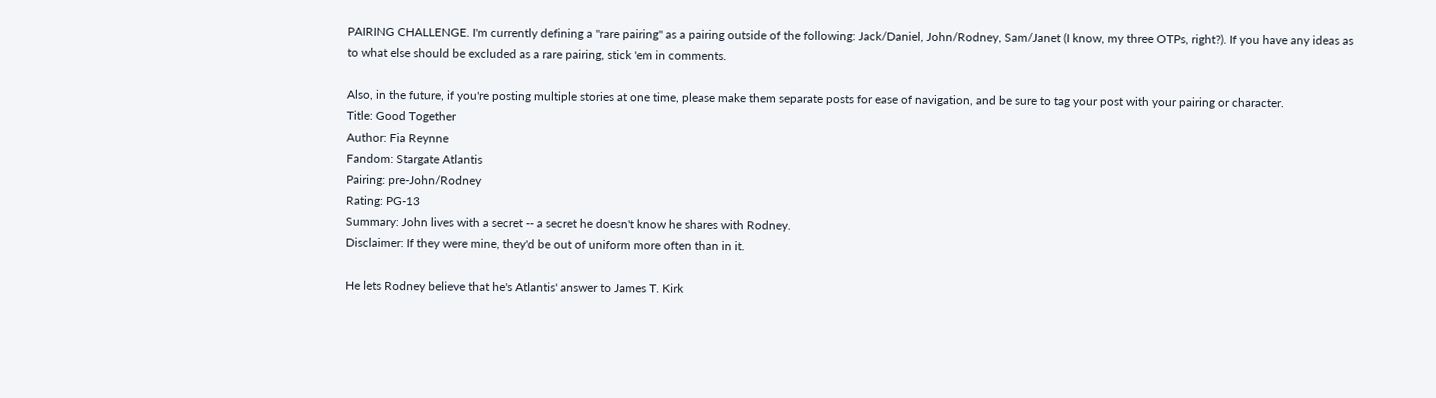PAIRING CHALLENGE. I'm currently defining a "rare pairing" as a pairing outside of the following: Jack/Daniel, John/Rodney, Sam/Janet (I know, my three OTPs, right?). If you have any ideas as to what else should be excluded as a rare pairing, stick 'em in comments.

Also, in the future, if you're posting multiple stories at one time, please make them separate posts for ease of navigation, and be sure to tag your post with your pairing or character.
Title: Good Together
Author: Fia Reynne
Fandom: Stargate Atlantis
Pairing: pre-John/Rodney
Rating: PG-13
Summary: John lives with a secret -- a secret he doesn't know he shares with Rodney.
Disclaimer: If they were mine, they'd be out of uniform more often than in it.

He lets Rodney believe that he's Atlantis' answer to James T. Kirk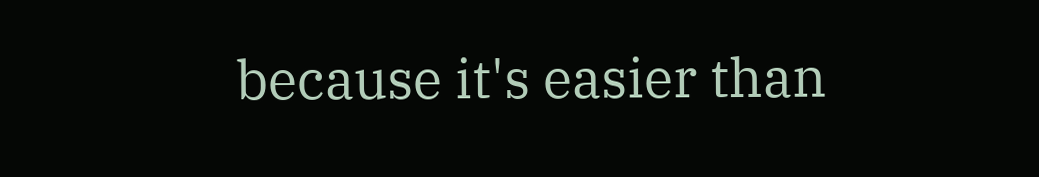because it's easier than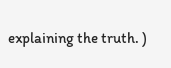explaining the truth. )